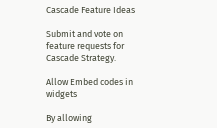Cascade Feature Ideas

Submit and vote on feature requests for Cascade Strategy.

Allow Embed codes in widgets

By allowing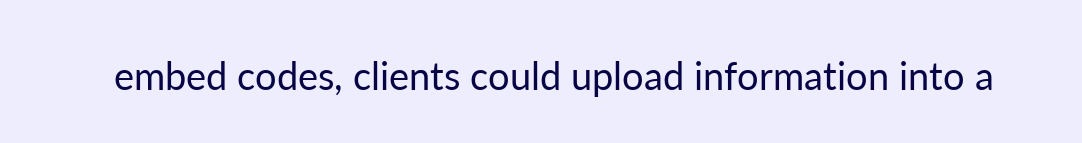embed codes, clients could upload information into a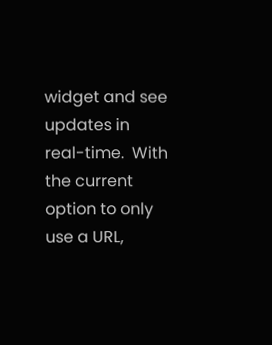widget and see updates in real-time.  With the current option to only use a URL,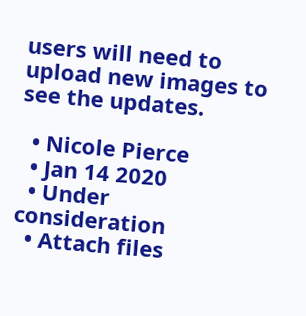users will need to upload new images to see the updates.

  • Nicole Pierce
  • Jan 14 2020
  • Under consideration
  • Attach files